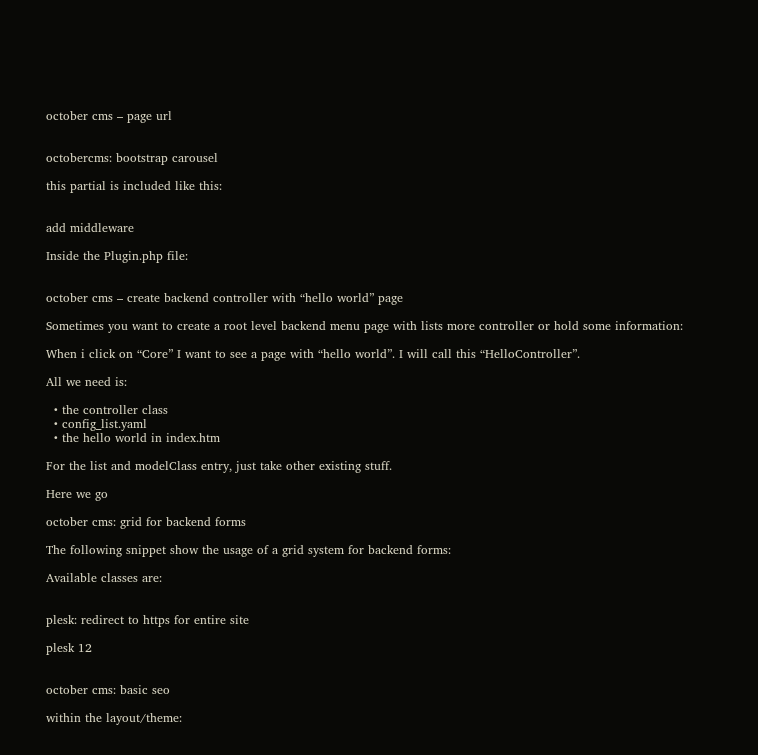october cms – page url


octobercms: bootstrap carousel

this partial is included like this:


add middleware

Inside the Plugin.php file:


october cms – create backend controller with “hello world” page

Sometimes you want to create a root level backend menu page with lists more controller or hold some information:

When i click on “Core” I want to see a page with “hello world”. I will call this “HelloController”.

All we need is:

  • the controller class
  • config_list.yaml
  • the hello world in index.htm

For the list and modelClass entry, just take other existing stuff.

Here we go

october cms: grid for backend forms

The following snippet show the usage of a grid system for backend forms:

Available classes are:


plesk: redirect to https for entire site

plesk 12


october cms: basic seo

within the layout/theme: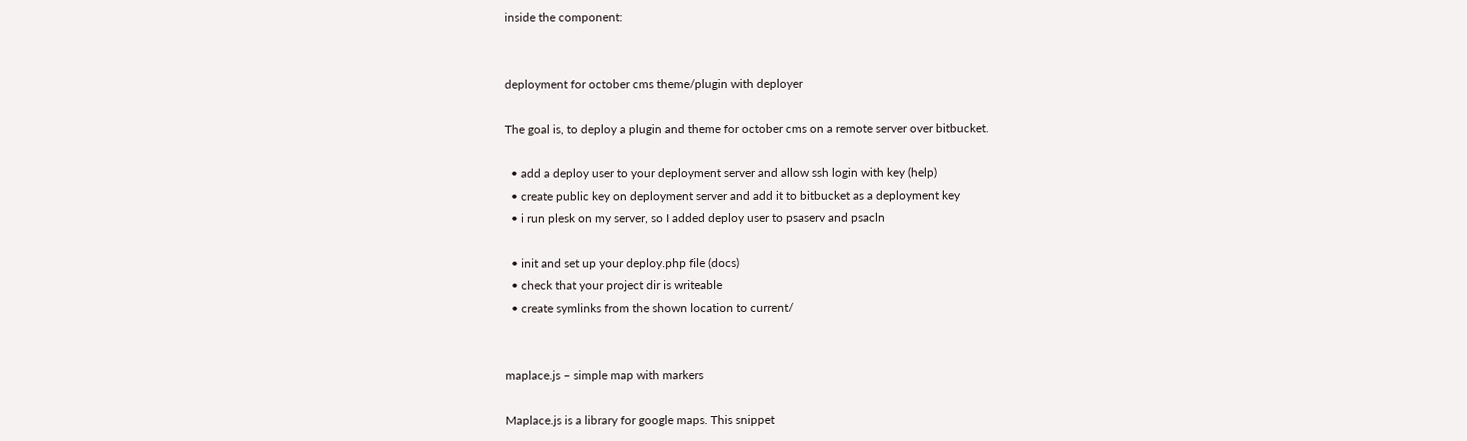inside the component:


deployment for october cms theme/plugin with deployer

The goal is, to deploy a plugin and theme for october cms on a remote server over bitbucket.

  • add a deploy user to your deployment server and allow ssh login with key (help)
  • create public key on deployment server and add it to bitbucket as a deployment key
  • i run plesk on my server, so I added deploy user to psaserv and psacln

  • init and set up your deploy.php file (docs)
  • check that your project dir is writeable
  • create symlinks from the shown location to current/


maplace.js – simple map with markers

Maplace.js is a library for google maps. This snippet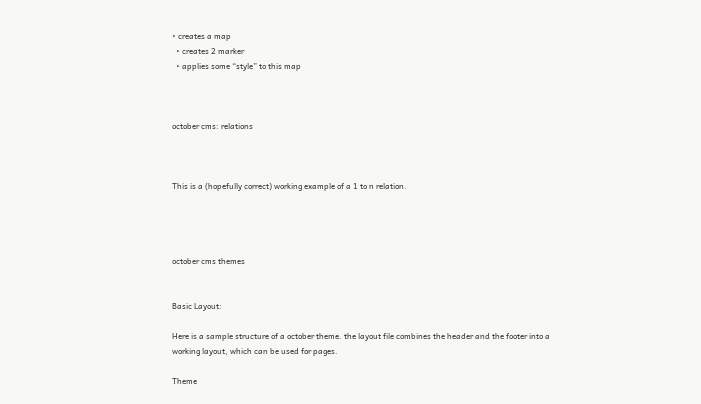• creates a map
  • creates 2 marker
  • applies some “style” to this map



october cms: relations



This is a (hopefully correct) working example of a 1 to n relation.




october cms themes


Basic Layout:

Here is a sample structure of a october theme. the layout file combines the header and the footer into a working layout, which can be used for pages.

Theme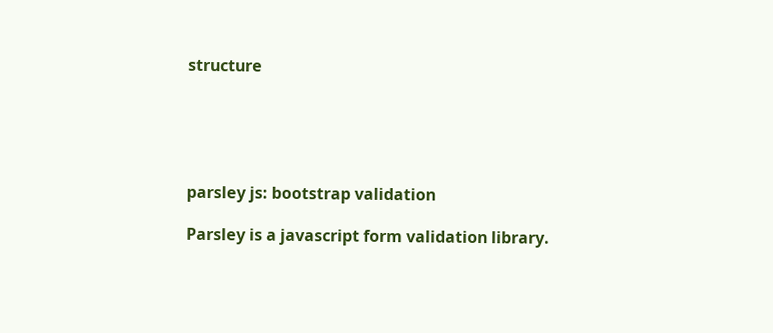structure





parsley js: bootstrap validation

Parsley is a javascript form validation library.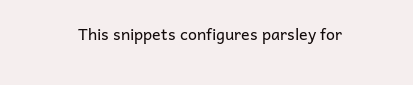This snippets configures parsley for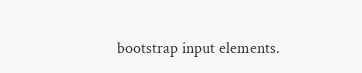bootstrap input elements.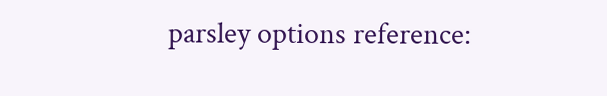parsley options reference: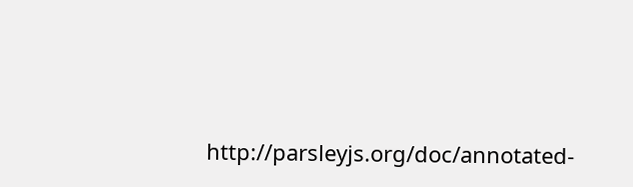http://parsleyjs.org/doc/annotated-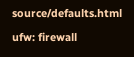source/defaults.html

ufw: firewall